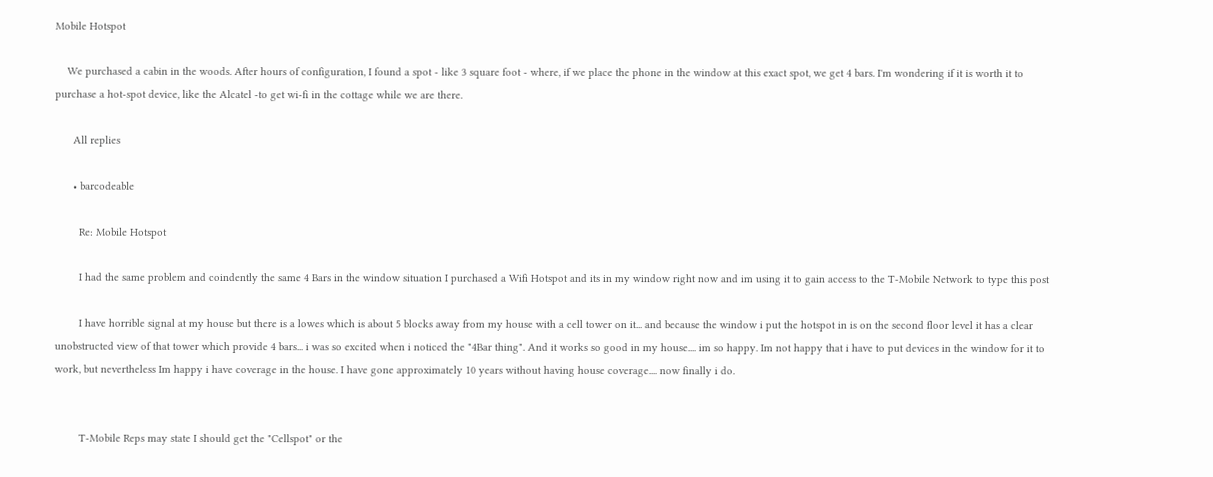Mobile Hotspot

    We purchased a cabin in the woods. After hours of configuration, I found a spot - like 3 square foot - where, if we place the phone in the window at this exact spot, we get 4 bars. I'm wondering if it is worth it to purchase a hot-spot device, like the Alcatel -to get wi-fi in the cottage while we are there.

      All replies

      • barcodeable

        Re: Mobile Hotspot

        I had the same problem and coindently the same 4 Bars in the window situation I purchased a Wifi Hotspot and its in my window right now and im using it to gain access to the T-Mobile Network to type this post

        I have horrible signal at my house but there is a lowes which is about 5 blocks away from my house with a cell tower on it... and because the window i put the hotspot in is on the second floor level it has a clear unobstructed view of that tower which provide 4 bars... i was so excited when i noticed the "4Bar thing". And it works so good in my house.... im so happy. Im not happy that i have to put devices in the window for it to work, but nevertheless Im happy i have coverage in the house. I have gone approximately 10 years without having house coverage.... now finally i do.


        T-Mobile Reps may state I should get the "Cellspot" or the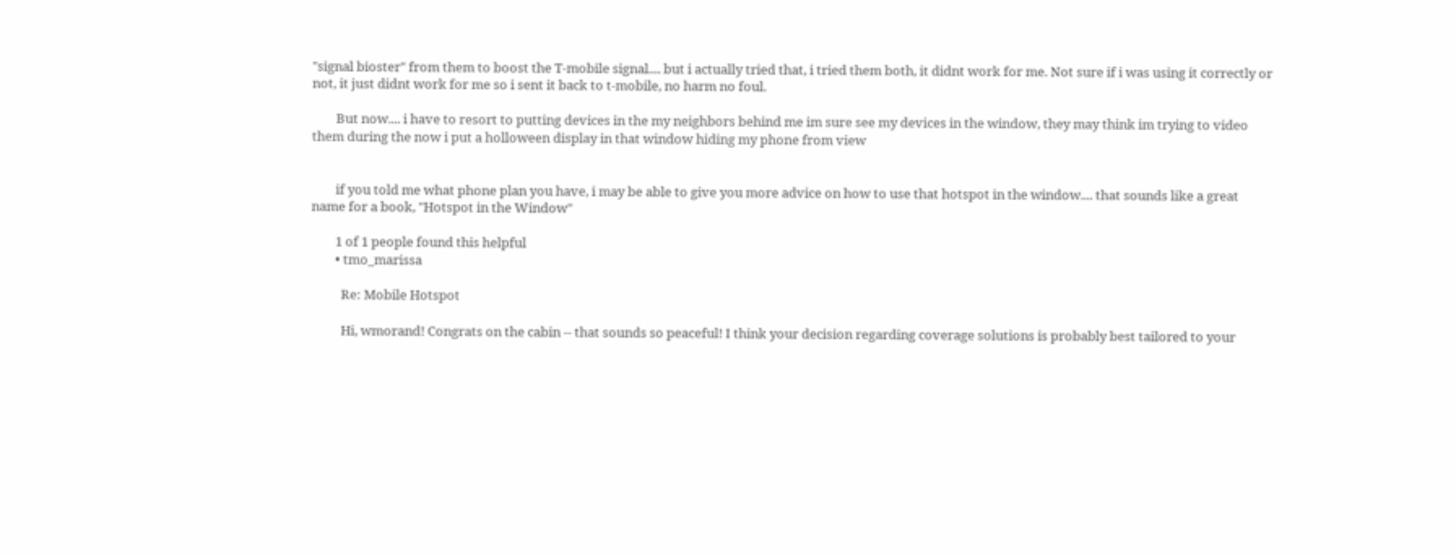"signal bioster" from them to boost the T-mobile signal.... but i actually tried that, i tried them both, it didnt work for me. Not sure if i was using it correctly or not, it just didnt work for me so i sent it back to t-mobile, no harm no foul.

        But now.... i have to resort to putting devices in the my neighbors behind me im sure see my devices in the window, they may think im trying to video them during the now i put a holloween display in that window hiding my phone from view


        if you told me what phone plan you have, i may be able to give you more advice on how to use that hotspot in the window.... that sounds like a great name for a book, "Hotspot in the Window"

        1 of 1 people found this helpful
        • tmo_marissa

          Re: Mobile Hotspot

          Hi, wmorand! Congrats on the cabin -- that sounds so peaceful! I think your decision regarding coverage solutions is probably best tailored to your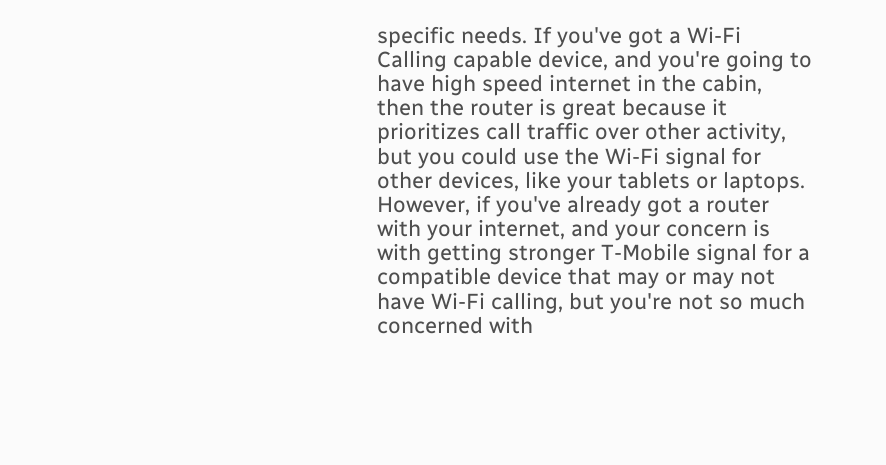specific needs. If you've got a Wi-Fi Calling capable device, and you're going to have high speed internet in the cabin, then the router is great because it prioritizes call traffic over other activity, but you could use the Wi-Fi signal for other devices, like your tablets or laptops. However, if you've already got a router with your internet, and your concern is with getting stronger T-Mobile signal for a compatible device that may or may not have Wi-Fi calling, but you're not so much concerned with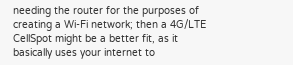needing the router for the purposes of creating a Wi-Fi network; then a 4G/LTE CellSpot might be a better fit, as it basically uses your internet to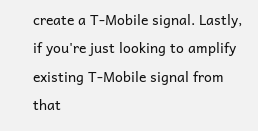create a T-Mobile signal. Lastly, if you're just looking to amplify existing T-Mobile signal from that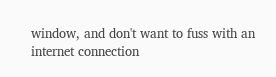window, and don't want to fuss with an internet connection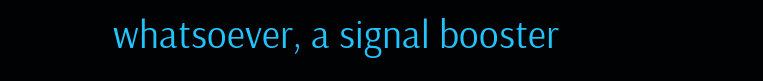whatsoever, a signal booster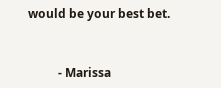would be your best bet.


          - Marissa